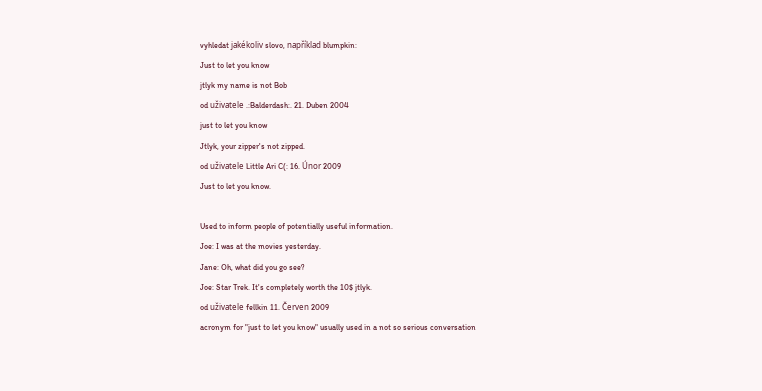vyhledat jakékoliv slovo, například blumpkin:
Just to let you know
jtlyk my name is not Bob
od uživatele .:Balderdash:. 21. Duben 2004
just to let you know
Jtlyk, your zipper's not zipped.
od uživatele Little Ari C(: 16. Únor 2009
Just to let you know.

Used to inform people of potentially useful information.
Joe: I was at the movies yesterday.
Jane: Oh, what did you go see?
Joe: Star Trek. It's completely worth the 10$ jtlyk.
od uživatele fellkin 11. Červen 2009
acronym for "just to let you know" usually used in a not so serious conversation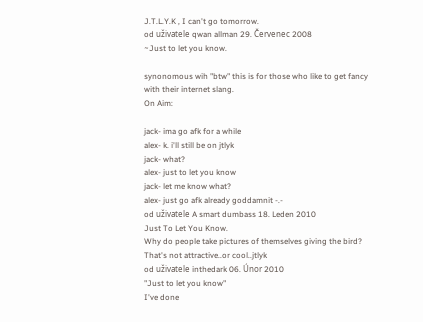J.T.L.Y.K , I can't go tomorrow.
od uživatele qwan allman 29. Červenec 2008
~Just to let you know.

synonomous wih "btw" this is for those who like to get fancy with their internet slang.
On Aim:

jack- ima go afk for a while
alex- k. i'll still be on jtlyk
jack- what?
alex- just to let you know
jack- let me know what?
alex- just go afk already goddamnit -.-
od uživatele A smart dumbass 18. Leden 2010
Just To Let You Know.
Why do people take pictures of themselves giving the bird? That's not attractive..or cool..jtlyk
od uživatele inthedark 06. Únor 2010
"Just to let you know"
I've done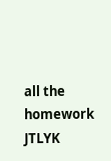all the homework JTLYK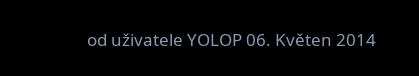od uživatele YOLOP 06. Květen 2014